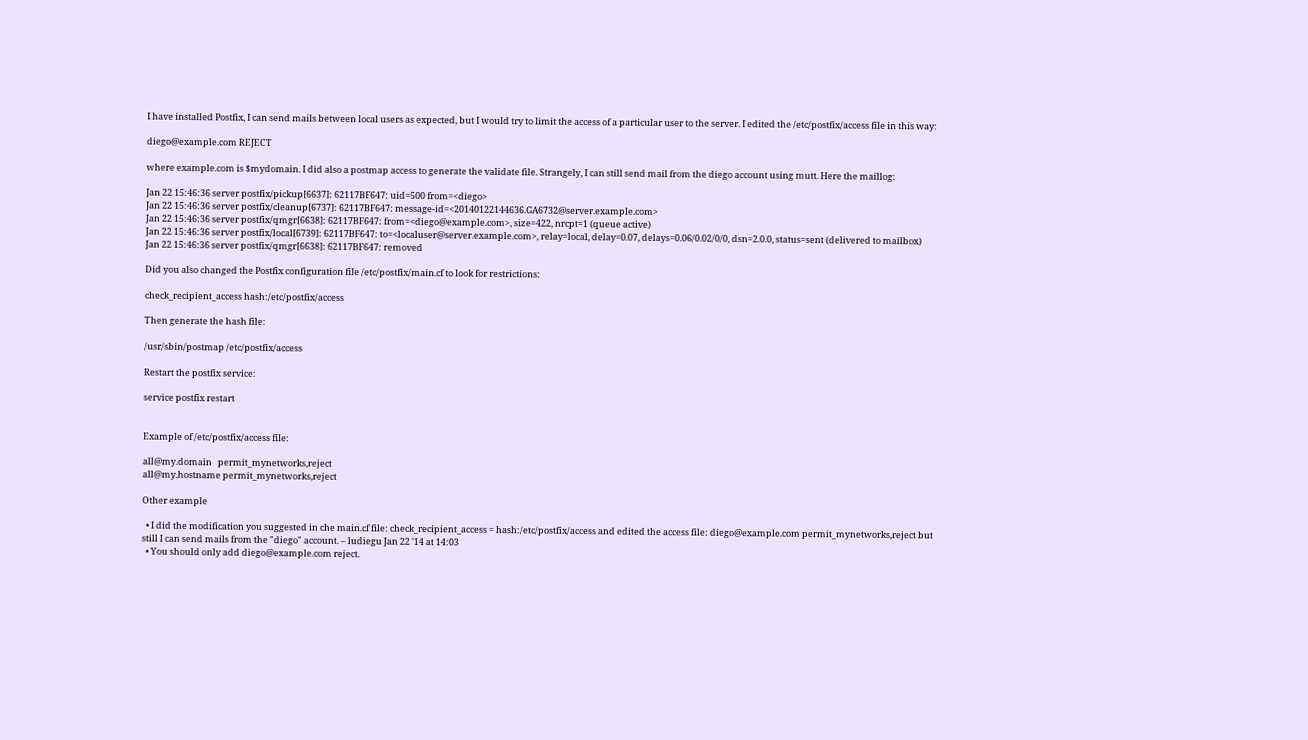I have installed Postfix, I can send mails between local users as expected, but I would try to limit the access of a particular user to the server. I edited the /etc/postfix/access file in this way:

diego@example.com REJECT

where example.com is $mydomain. I did also a postmap access to generate the validate file. Strangely, I can still send mail from the diego account using mutt. Here the maillog:

Jan 22 15:46:36 server postfix/pickup[6637]: 62117BF647: uid=500 from=<diego>
Jan 22 15:46:36 server postfix/cleanup[6737]: 62117BF647: message-id=<20140122144636.GA6732@server.example.com>
Jan 22 15:46:36 server postfix/qmgr[6638]: 62117BF647: from=<diego@example.com>, size=422, nrcpt=1 (queue active)
Jan 22 15:46:36 server postfix/local[6739]: 62117BF647: to=<localuser@server.example.com>, relay=local, delay=0.07, delays=0.06/0.02/0/0, dsn=2.0.0, status=sent (delivered to mailbox)
Jan 22 15:46:36 server postfix/qmgr[6638]: 62117BF647: removed

Did you also changed the Postfix configuration file /etc/postfix/main.cf to look for restrictions:

check_recipient_access hash:/etc/postfix/access

Then generate the hash file:

/usr/sbin/postmap /etc/postfix/access

Restart the postfix service:

service postfix restart


Example of /etc/postfix/access file:

all@my.domain   permit_mynetworks,reject
all@my.hostname permit_mynetworks,reject

Other example

  • I did the modification you suggested in che main.cf file: check_recipient_access = hash:/etc/postfix/access and edited the access file: diego@example.com permit_mynetworks,reject but still I can send mails from the "diego" account. – ludiegu Jan 22 '14 at 14:03
  • You should only add diego@example.com reject.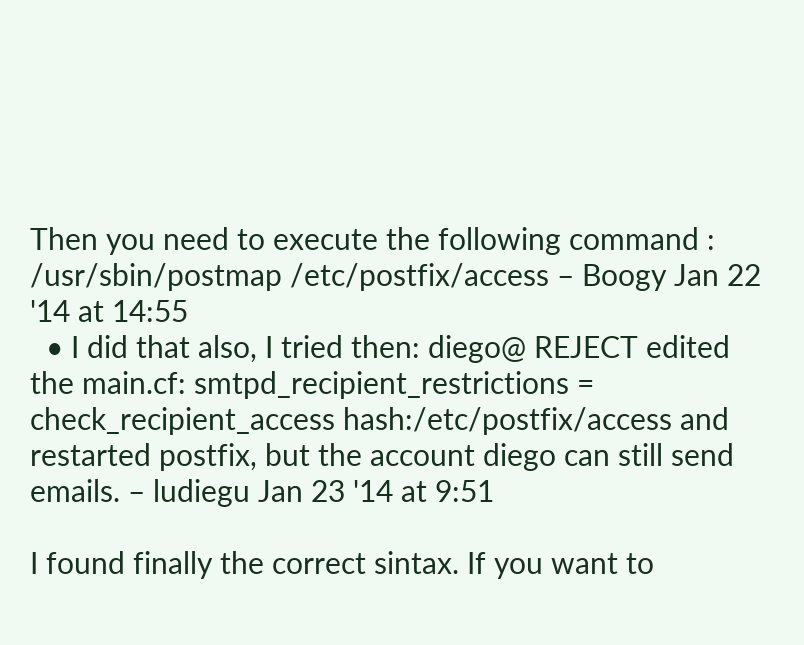Then you need to execute the following command : /usr/sbin/postmap /etc/postfix/access – Boogy Jan 22 '14 at 14:55
  • I did that also, I tried then: diego@ REJECT edited the main.cf: smtpd_recipient_restrictions = check_recipient_access hash:/etc/postfix/access and restarted postfix, but the account diego can still send emails. – ludiegu Jan 23 '14 at 9:51

I found finally the correct sintax. If you want to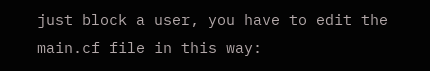just block a user, you have to edit the main.cf file in this way: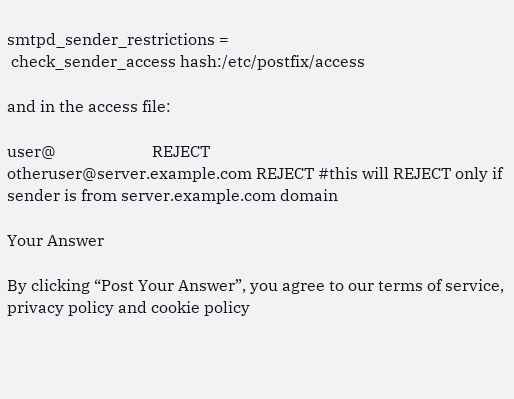smtpd_sender_restrictions =
 check_sender_access hash:/etc/postfix/access

and in the access file:

user@                        REJECT
otheruser@server.example.com REJECT #this will REJECT only if sender is from server.example.com domain

Your Answer

By clicking “Post Your Answer”, you agree to our terms of service, privacy policy and cookie policy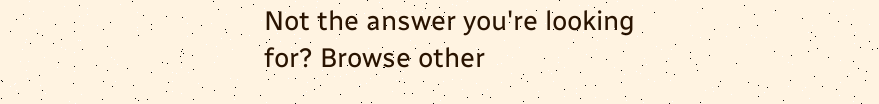Not the answer you're looking for? Browse other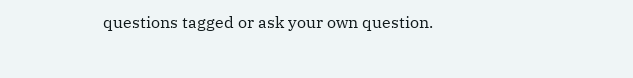questions tagged or ask your own question.